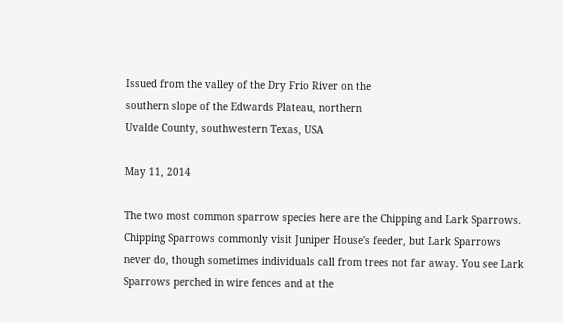Issued from the valley of the Dry Frio River on the
southern slope of the Edwards Plateau, northern
Uvalde County, southwestern Texas, USA

May 11, 2014

The two most common sparrow species here are the Chipping and Lark Sparrows. Chipping Sparrows commonly visit Juniper House's feeder, but Lark Sparrows never do, though sometimes individuals call from trees not far away. You see Lark Sparrows perched in wire fences and at the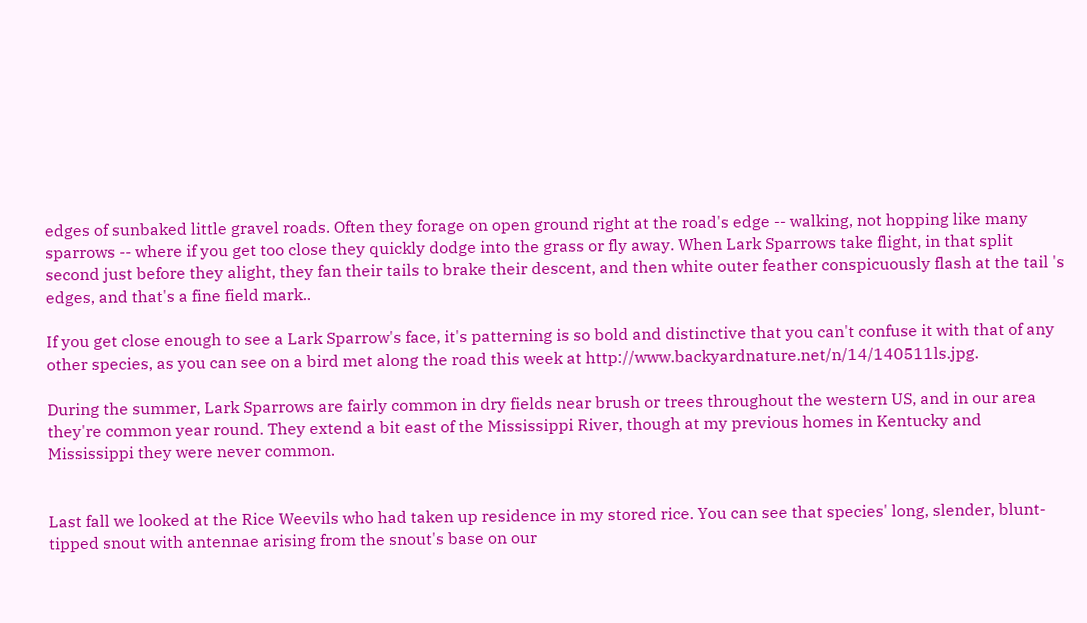edges of sunbaked little gravel roads. Often they forage on open ground right at the road's edge -- walking, not hopping like many sparrows -- where if you get too close they quickly dodge into the grass or fly away. When Lark Sparrows take flight, in that split second just before they alight, they fan their tails to brake their descent, and then white outer feather conspicuously flash at the tail 's edges, and that's a fine field mark..

If you get close enough to see a Lark Sparrow's face, it's patterning is so bold and distinctive that you can't confuse it with that of any other species, as you can see on a bird met along the road this week at http://www.backyardnature.net/n/14/140511ls.jpg.

During the summer, Lark Sparrows are fairly common in dry fields near brush or trees throughout the western US, and in our area they're common year round. They extend a bit east of the Mississippi River, though at my previous homes in Kentucky and Mississippi they were never common.


Last fall we looked at the Rice Weevils who had taken up residence in my stored rice. You can see that species' long, slender, blunt-tipped snout with antennae arising from the snout's base on our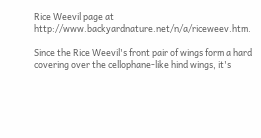Rice Weevil page at http://www.backyardnature.net/n/a/riceweev.htm.

Since the Rice Weevil's front pair of wings form a hard covering over the cellophane-like hind wings, it's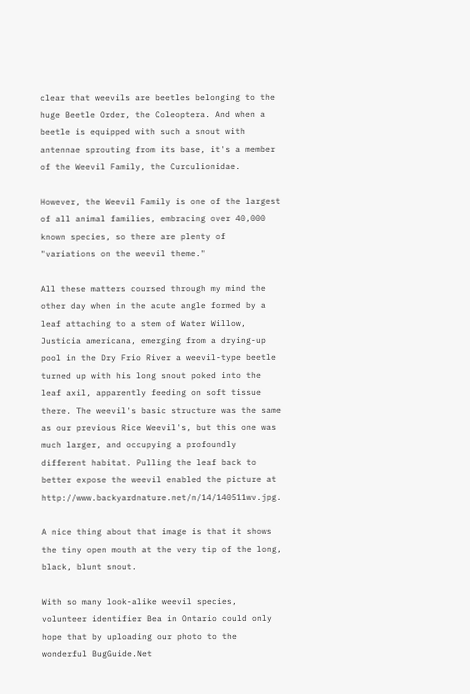clear that weevils are beetles belonging to the huge Beetle Order, the Coleoptera. And when a beetle is equipped with such a snout with antennae sprouting from its base, it's a member of the Weevil Family, the Curculionidae.

However, the Weevil Family is one of the largest of all animal families, embracing over 40,000 known species, so there are plenty of "variations on the weevil theme."

All these matters coursed through my mind the other day when in the acute angle formed by a leaf attaching to a stem of Water Willow, Justicia americana, emerging from a drying-up pool in the Dry Frio River a weevil-type beetle turned up with his long snout poked into the leaf axil, apparently feeding on soft tissue there. The weevil's basic structure was the same as our previous Rice Weevil's, but this one was much larger, and occupying a profoundly different habitat. Pulling the leaf back to better expose the weevil enabled the picture at http://www.backyardnature.net/n/14/140511wv.jpg.

A nice thing about that image is that it shows the tiny open mouth at the very tip of the long, black, blunt snout.

With so many look-alike weevil species, volunteer identifier Bea in Ontario could only hope that by uploading our photo to the wonderful BugGuide.Net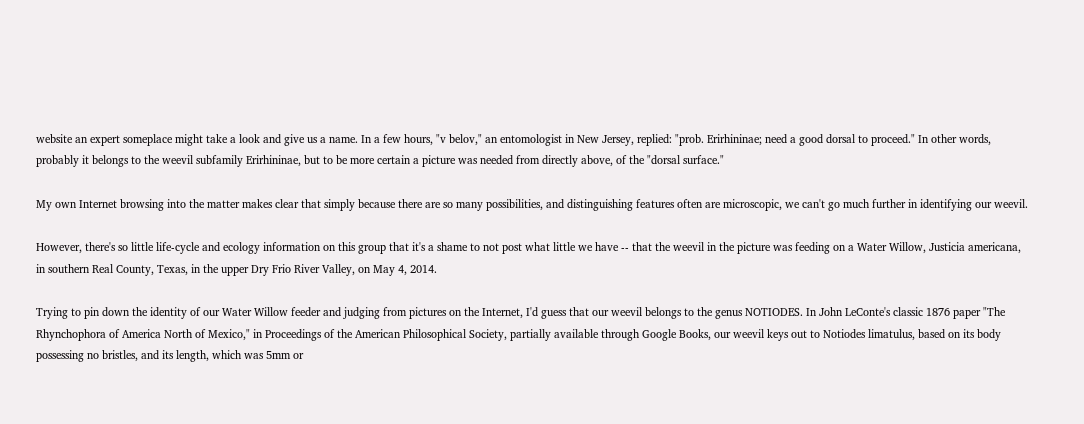website an expert someplace might take a look and give us a name. In a few hours, "v belov," an entomologist in New Jersey, replied: "prob. Erirhininae; need a good dorsal to proceed." In other words, probably it belongs to the weevil subfamily Erirhininae, but to be more certain a picture was needed from directly above, of the "dorsal surface."

My own Internet browsing into the matter makes clear that simply because there are so many possibilities, and distinguishing features often are microscopic, we can't go much further in identifying our weevil.

However, there's so little life-cycle and ecology information on this group that it's a shame to not post what little we have -- that the weevil in the picture was feeding on a Water Willow, Justicia americana, in southern Real County, Texas, in the upper Dry Frio River Valley, on May 4, 2014.

Trying to pin down the identity of our Water Willow feeder and judging from pictures on the Internet, I'd guess that our weevil belongs to the genus NOTIODES. In John LeConte's classic 1876 paper "The Rhynchophora of America North of Mexico," in Proceedings of the American Philosophical Society, partially available through Google Books, our weevil keys out to Notiodes limatulus, based on its body possessing no bristles, and its length, which was 5mm or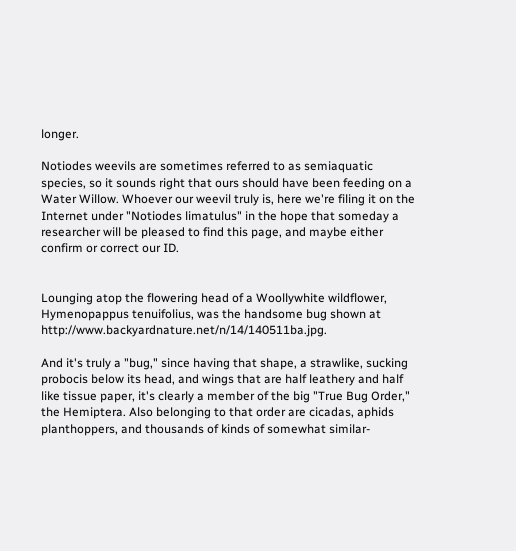longer.

Notiodes weevils are sometimes referred to as semiaquatic species, so it sounds right that ours should have been feeding on a Water Willow. Whoever our weevil truly is, here we're filing it on the Internet under "Notiodes limatulus" in the hope that someday a researcher will be pleased to find this page, and maybe either confirm or correct our ID.


Lounging atop the flowering head of a Woollywhite wildflower, Hymenopappus tenuifolius, was the handsome bug shown at http://www.backyardnature.net/n/14/140511ba.jpg.

And it's truly a "bug," since having that shape, a strawlike, sucking probocis below its head, and wings that are half leathery and half like tissue paper, it's clearly a member of the big "True Bug Order," the Hemiptera. Also belonging to that order are cicadas, aphids planthoppers, and thousands of kinds of somewhat similar-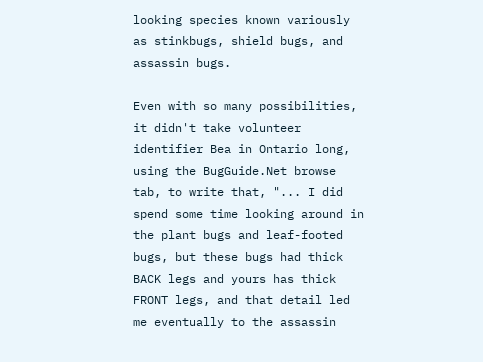looking species known variously as stinkbugs, shield bugs, and assassin bugs.

Even with so many possibilities, it didn't take volunteer identifier Bea in Ontario long, using the BugGuide.Net browse tab, to write that, "... I did spend some time looking around in the plant bugs and leaf-footed bugs, but these bugs had thick BACK legs and yours has thick FRONT legs, and that detail led me eventually to the assassin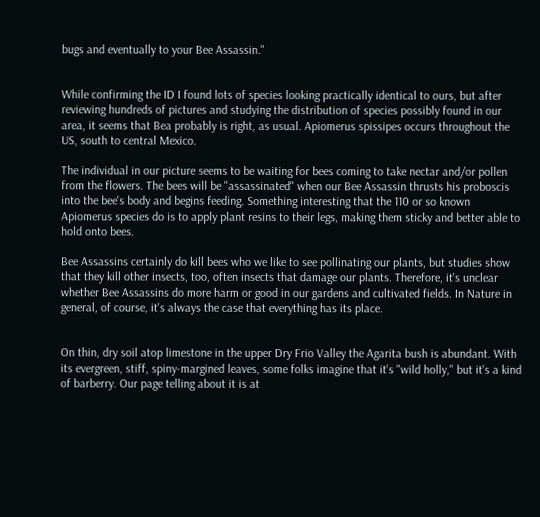bugs and eventually to your Bee Assassin."


While confirming the ID I found lots of species looking practically identical to ours, but after reviewing hundreds of pictures and studying the distribution of species possibly found in our area, it seems that Bea probably is right, as usual. Apiomerus spissipes occurs throughout the US, south to central Mexico.

The individual in our picture seems to be waiting for bees coming to take nectar and/or pollen from the flowers. The bees will be "assassinated" when our Bee Assassin thrusts his proboscis into the bee's body and begins feeding. Something interesting that the 110 or so known Apiomerus species do is to apply plant resins to their legs, making them sticky and better able to hold onto bees.

Bee Assassins certainly do kill bees who we like to see pollinating our plants, but studies show that they kill other insects, too, often insects that damage our plants. Therefore, it's unclear whether Bee Assassins do more harm or good in our gardens and cultivated fields. In Nature in general, of course, it's always the case that everything has its place.


On thin, dry soil atop limestone in the upper Dry Frio Valley the Agarita bush is abundant. With its evergreen, stiff, spiny-margined leaves, some folks imagine that it's "wild holly," but it's a kind of barberry. Our page telling about it is at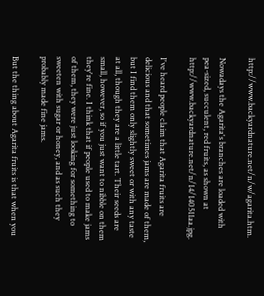http://www.backyardnature.net/n/w/agarita.htm.

Nowadays the Agarita's branches are loaded with pea-sized, succulent, red fruits, as shown at http://www.backyardnature.net/n/14/140511aa.jpg.

I've heard people claim that Agarita fruits are delicious and that sometimes jams are made of them, but I find them only slightly sweet or with any taste at all, though they are a little tart. Their seeds are small, however, so if you just want to nibble on them they're fine. I think that if people used to make jams of them, they were just looking for something to sweeten with sugar or honey, and as such they probably made fine jams.

But the thing about Agarita fruits is that when you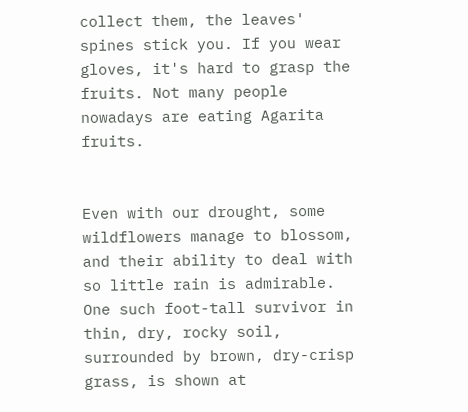collect them, the leaves' spines stick you. If you wear gloves, it's hard to grasp the fruits. Not many people nowadays are eating Agarita fruits.


Even with our drought, some wildflowers manage to blossom, and their ability to deal with so little rain is admirable. One such foot-tall survivor in thin, dry, rocky soil, surrounded by brown, dry-crisp grass, is shown at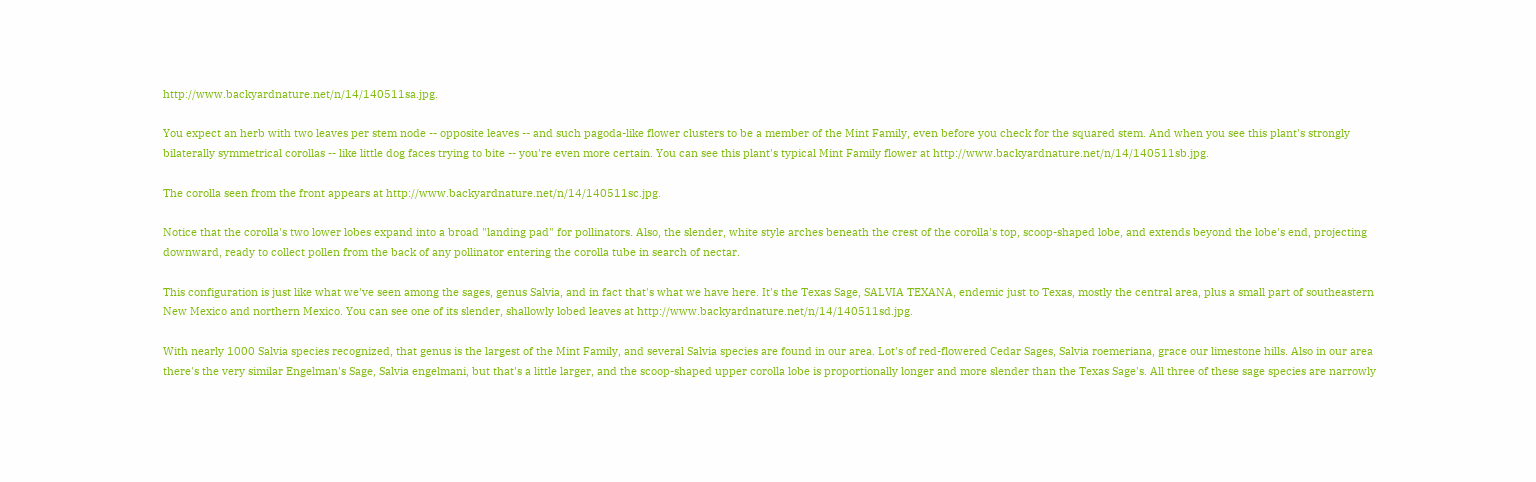http://www.backyardnature.net/n/14/140511sa.jpg.

You expect an herb with two leaves per stem node -- opposite leaves -- and such pagoda-like flower clusters to be a member of the Mint Family, even before you check for the squared stem. And when you see this plant's strongly bilaterally symmetrical corollas -- like little dog faces trying to bite -- you're even more certain. You can see this plant's typical Mint Family flower at http://www.backyardnature.net/n/14/140511sb.jpg.

The corolla seen from the front appears at http://www.backyardnature.net/n/14/140511sc.jpg.

Notice that the corolla's two lower lobes expand into a broad "landing pad" for pollinators. Also, the slender, white style arches beneath the crest of the corolla's top, scoop-shaped lobe, and extends beyond the lobe's end, projecting downward, ready to collect pollen from the back of any pollinator entering the corolla tube in search of nectar.

This configuration is just like what we've seen among the sages, genus Salvia, and in fact that's what we have here. It's the Texas Sage, SALVIA TEXANA, endemic just to Texas, mostly the central area, plus a small part of southeastern New Mexico and northern Mexico. You can see one of its slender, shallowly lobed leaves at http://www.backyardnature.net/n/14/140511sd.jpg.

With nearly 1000 Salvia species recognized, that genus is the largest of the Mint Family, and several Salvia species are found in our area. Lot's of red-flowered Cedar Sages, Salvia roemeriana, grace our limestone hills. Also in our area there's the very similar Engelman's Sage, Salvia engelmani, but that's a little larger, and the scoop-shaped upper corolla lobe is proportionally longer and more slender than the Texas Sage's. All three of these sage species are narrowly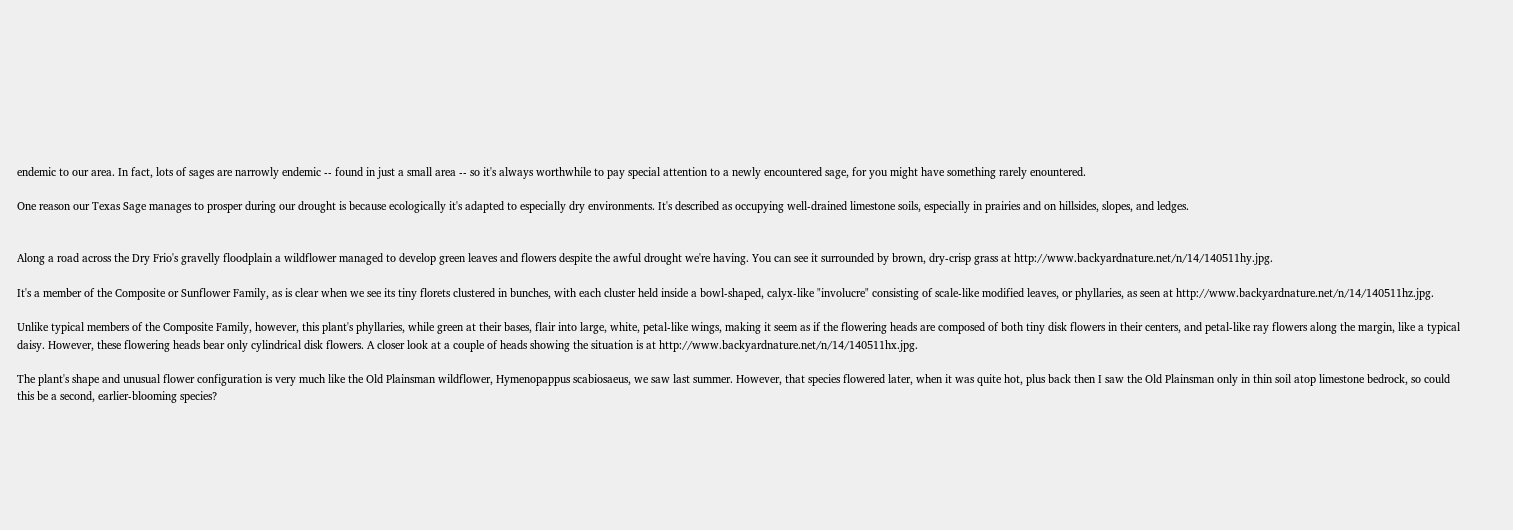endemic to our area. In fact, lots of sages are narrowly endemic -- found in just a small area -- so it's always worthwhile to pay special attention to a newly encountered sage, for you might have something rarely enountered.

One reason our Texas Sage manages to prosper during our drought is because ecologically it's adapted to especially dry environments. It's described as occupying well-drained limestone soils, especially in prairies and on hillsides, slopes, and ledges.


Along a road across the Dry Frio's gravelly floodplain a wildflower managed to develop green leaves and flowers despite the awful drought we're having. You can see it surrounded by brown, dry-crisp grass at http://www.backyardnature.net/n/14/140511hy.jpg.

It's a member of the Composite or Sunflower Family, as is clear when we see its tiny florets clustered in bunches, with each cluster held inside a bowl-shaped, calyx-like "involucre" consisting of scale-like modified leaves, or phyllaries, as seen at http://www.backyardnature.net/n/14/140511hz.jpg.

Unlike typical members of the Composite Family, however, this plant's phyllaries, while green at their bases, flair into large, white, petal-like wings, making it seem as if the flowering heads are composed of both tiny disk flowers in their centers, and petal-like ray flowers along the margin, like a typical daisy. However, these flowering heads bear only cylindrical disk flowers. A closer look at a couple of heads showing the situation is at http://www.backyardnature.net/n/14/140511hx.jpg.

The plant's shape and unusual flower configuration is very much like the Old Plainsman wildflower, Hymenopappus scabiosaeus, we saw last summer. However, that species flowered later, when it was quite hot, plus back then I saw the Old Plainsman only in thin soil atop limestone bedrock, so could this be a second, earlier-blooming species?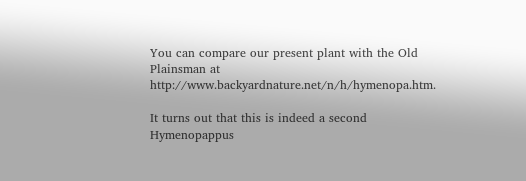You can compare our present plant with the Old Plainsman at http://www.backyardnature.net/n/h/hymenopa.htm.

It turns out that this is indeed a second Hymenopappus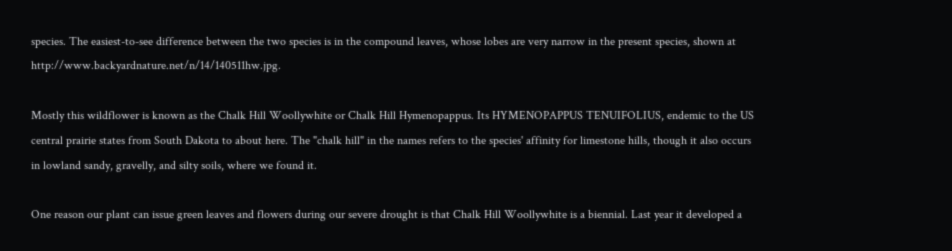species. The easiest-to-see difference between the two species is in the compound leaves, whose lobes are very narrow in the present species, shown at http://www.backyardnature.net/n/14/140511hw.jpg.

Mostly this wildflower is known as the Chalk Hill Woollywhite or Chalk Hill Hymenopappus. Its HYMENOPAPPUS TENUIFOLIUS, endemic to the US central prairie states from South Dakota to about here. The "chalk hill" in the names refers to the species' affinity for limestone hills, though it also occurs in lowland sandy, gravelly, and silty soils, where we found it.

One reason our plant can issue green leaves and flowers during our severe drought is that Chalk Hill Woollywhite is a biennial. Last year it developed a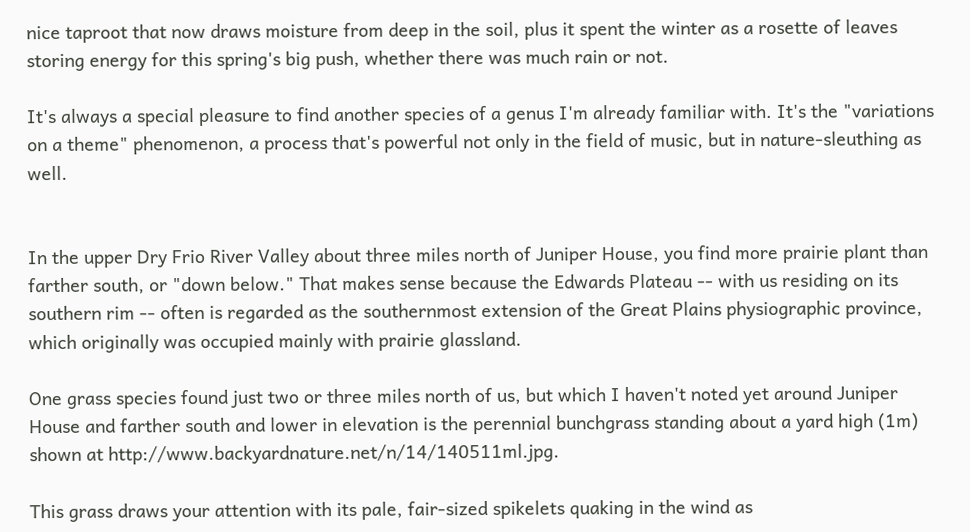nice taproot that now draws moisture from deep in the soil, plus it spent the winter as a rosette of leaves storing energy for this spring's big push, whether there was much rain or not.

It's always a special pleasure to find another species of a genus I'm already familiar with. It's the "variations on a theme" phenomenon, a process that's powerful not only in the field of music, but in nature-sleuthing as well.


In the upper Dry Frio River Valley about three miles north of Juniper House, you find more prairie plant than farther south, or "down below." That makes sense because the Edwards Plateau -- with us residing on its southern rim -- often is regarded as the southernmost extension of the Great Plains physiographic province, which originally was occupied mainly with prairie glassland.

One grass species found just two or three miles north of us, but which I haven't noted yet around Juniper House and farther south and lower in elevation is the perennial bunchgrass standing about a yard high (1m) shown at http://www.backyardnature.net/n/14/140511ml.jpg.

This grass draws your attention with its pale, fair-sized spikelets quaking in the wind as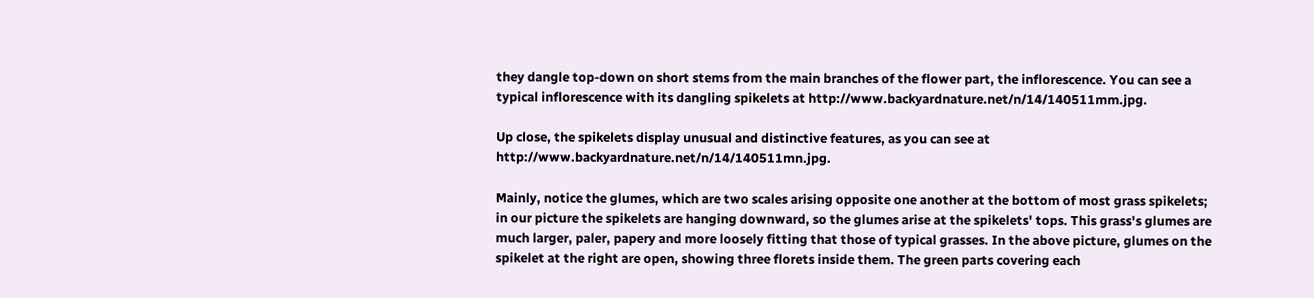they dangle top-down on short stems from the main branches of the flower part, the inflorescence. You can see a typical inflorescence with its dangling spikelets at http://www.backyardnature.net/n/14/140511mm.jpg.

Up close, the spikelets display unusual and distinctive features, as you can see at http://www.backyardnature.net/n/14/140511mn.jpg.

Mainly, notice the glumes, which are two scales arising opposite one another at the bottom of most grass spikelets; in our picture the spikelets are hanging downward, so the glumes arise at the spikelets' tops. This grass's glumes are much larger, paler, papery and more loosely fitting that those of typical grasses. In the above picture, glumes on the spikelet at the right are open, showing three florets inside them. The green parts covering each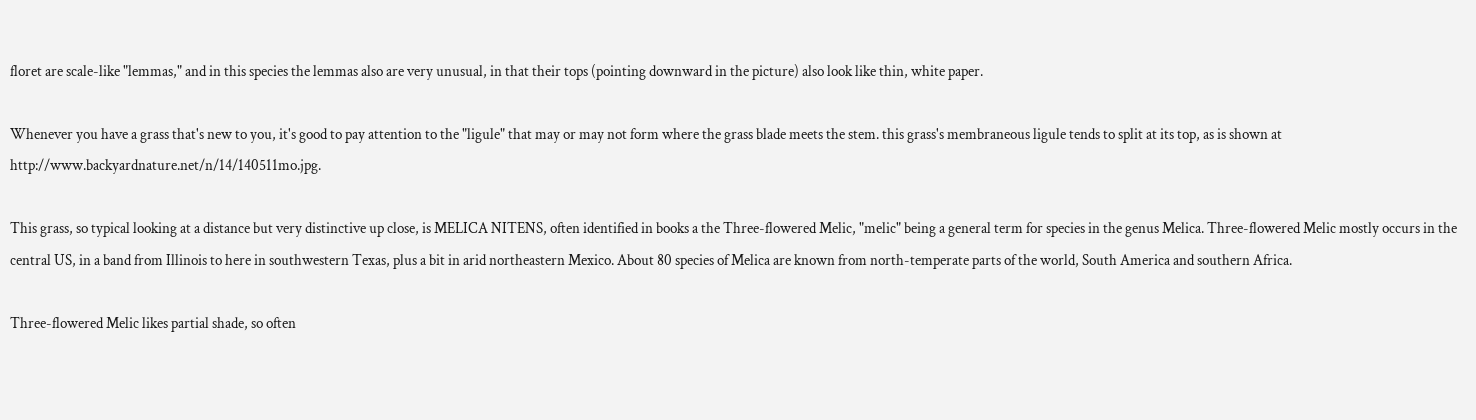floret are scale-like "lemmas," and in this species the lemmas also are very unusual, in that their tops (pointing downward in the picture) also look like thin, white paper.

Whenever you have a grass that's new to you, it's good to pay attention to the "ligule" that may or may not form where the grass blade meets the stem. this grass's membraneous ligule tends to split at its top, as is shown at http://www.backyardnature.net/n/14/140511mo.jpg.

This grass, so typical looking at a distance but very distinctive up close, is MELICA NITENS, often identified in books a the Three-flowered Melic, "melic" being a general term for species in the genus Melica. Three-flowered Melic mostly occurs in the central US, in a band from Illinois to here in southwestern Texas, plus a bit in arid northeastern Mexico. About 80 species of Melica are known from north-temperate parts of the world, South America and southern Africa.

Three-flowered Melic likes partial shade, so often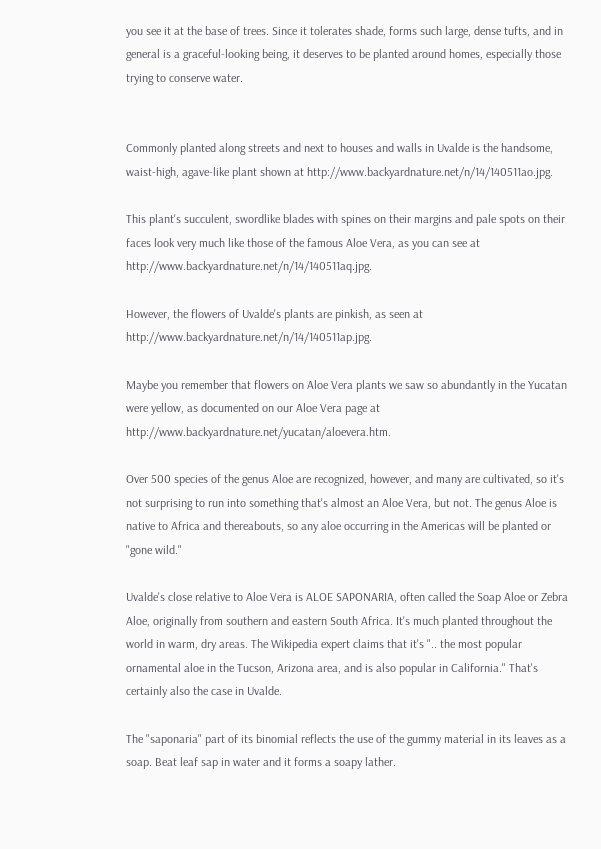you see it at the base of trees. Since it tolerates shade, forms such large, dense tufts, and in general is a graceful-looking being, it deserves to be planted around homes, especially those trying to conserve water.


Commonly planted along streets and next to houses and walls in Uvalde is the handsome, waist-high, agave-like plant shown at http://www.backyardnature.net/n/14/140511ao.jpg.

This plant's succulent, swordlike blades with spines on their margins and pale spots on their faces look very much like those of the famous Aloe Vera, as you can see at http://www.backyardnature.net/n/14/140511aq.jpg.

However, the flowers of Uvalde's plants are pinkish, as seen at http://www.backyardnature.net/n/14/140511ap.jpg.

Maybe you remember that flowers on Aloe Vera plants we saw so abundantly in the Yucatan were yellow, as documented on our Aloe Vera page at http://www.backyardnature.net/yucatan/aloevera.htm.

Over 500 species of the genus Aloe are recognized, however, and many are cultivated, so it's not surprising to run into something that's almost an Aloe Vera, but not. The genus Aloe is native to Africa and thereabouts, so any aloe occurring in the Americas will be planted or "gone wild."

Uvalde's close relative to Aloe Vera is ALOE SAPONARIA, often called the Soap Aloe or Zebra Aloe, originally from southern and eastern South Africa. It's much planted throughout the world in warm, dry areas. The Wikipedia expert claims that it's ".. the most popular ornamental aloe in the Tucson, Arizona area, and is also popular in California." That's certainly also the case in Uvalde.

The "saponaria" part of its binomial reflects the use of the gummy material in its leaves as a soap. Beat leaf sap in water and it forms a soapy lather.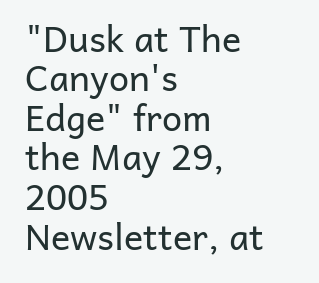"Dusk at The Canyon's Edge" from the May 29, 2005 Newsletter, at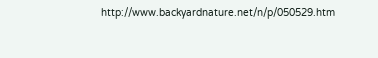http://www.backyardnature.net/n/p/050529.htm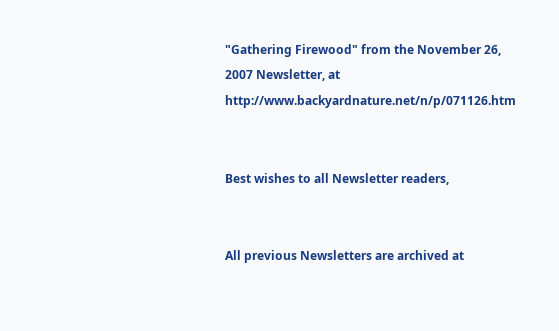"Gathering Firewood" from the November 26, 2007 Newsletter, at http://www.backyardnature.net/n/p/071126.htm


Best wishes to all Newsletter readers,


All previous Newsletters are archived at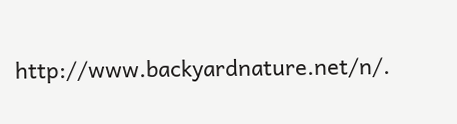http://www.backyardnature.net/n/.